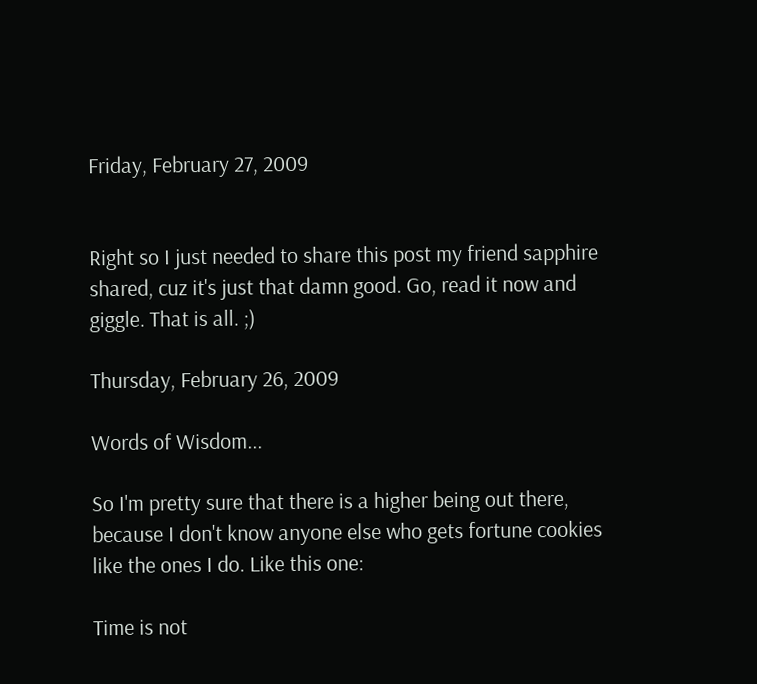Friday, February 27, 2009


Right so I just needed to share this post my friend sapphire shared, cuz it's just that damn good. Go, read it now and giggle. That is all. ;)

Thursday, February 26, 2009

Words of Wisdom...

So I'm pretty sure that there is a higher being out there, because I don't know anyone else who gets fortune cookies like the ones I do. Like this one:

Time is not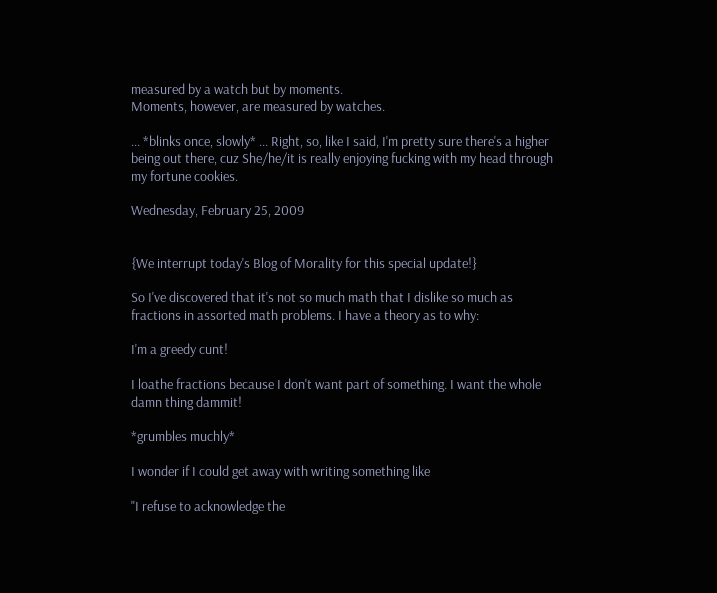measured by a watch but by moments.
Moments, however, are measured by watches.

... *blinks once, slowly* ... Right, so, like I said, I'm pretty sure there's a higher being out there, cuz She/he/it is really enjoying fucking with my head through my fortune cookies.

Wednesday, February 25, 2009


{We interrupt today's Blog of Morality for this special update!}

So I've discovered that it's not so much math that I dislike so much as fractions in assorted math problems. I have a theory as to why:

I'm a greedy cunt!

I loathe fractions because I don't want part of something. I want the whole damn thing dammit!

*grumbles muchly*

I wonder if I could get away with writing something like

"I refuse to acknowledge the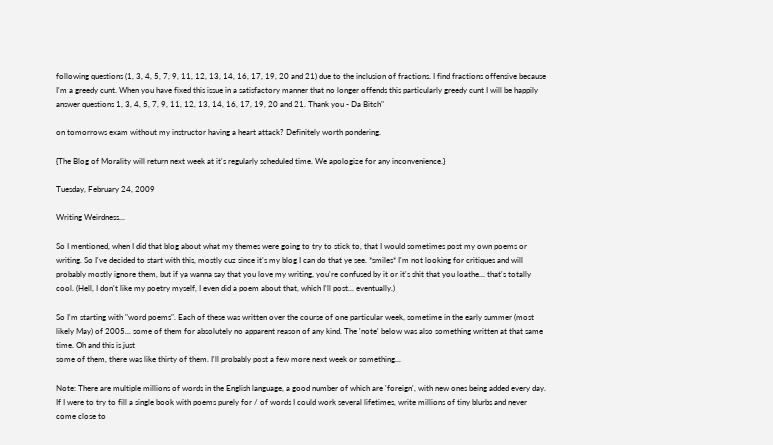following questions (1, 3, 4, 5, 7, 9, 11, 12, 13, 14, 16, 17, 19, 20 and 21) due to the inclusion of fractions. I find fractions offensive because I'm a greedy cunt. When you have fixed this issue in a satisfactory manner that no longer offends this particularly greedy cunt I will be happily answer questions 1, 3, 4, 5, 7, 9, 11, 12, 13, 14, 16, 17, 19, 20 and 21. Thank you - Da Bitch"

on tomorrows exam without my instructor having a heart attack? Definitely worth pondering.

{The Blog of Morality will return next week at it's regularly scheduled time. We apologize for any inconvenience.}

Tuesday, February 24, 2009

Writing Weirdness...

So I mentioned, when I did that blog about what my themes were going to try to stick to, that I would sometimes post my own poems or writing. So I've decided to start with this, mostly cuz since it's my blog I can do that ye see. *smiles* I'm not looking for critiques and will probably mostly ignore them, but if ya wanna say that you love my writing, you're confused by it or it's shit that you loathe... that's totally cool. (Hell, I don't like my poetry myself, I even did a poem about that, which I'll post... eventually.)

So I'm starting with "word poems". Each of these was written over the course of one particular week, sometime in the early summer (most likely May) of 2005... some of them for absolutely no apparent reason of any kind. The 'note' below was also something written at that same time. Oh and this is just
some of them, there was like thirty of them. I'll probably post a few more next week or something...

Note: There are multiple millions of words in the English language, a good number of which are 'foreign', with new ones being added every day. If I were to try to fill a single book with poems purely for / of words I could work several lifetimes, write millions of tiny blurbs and never come close to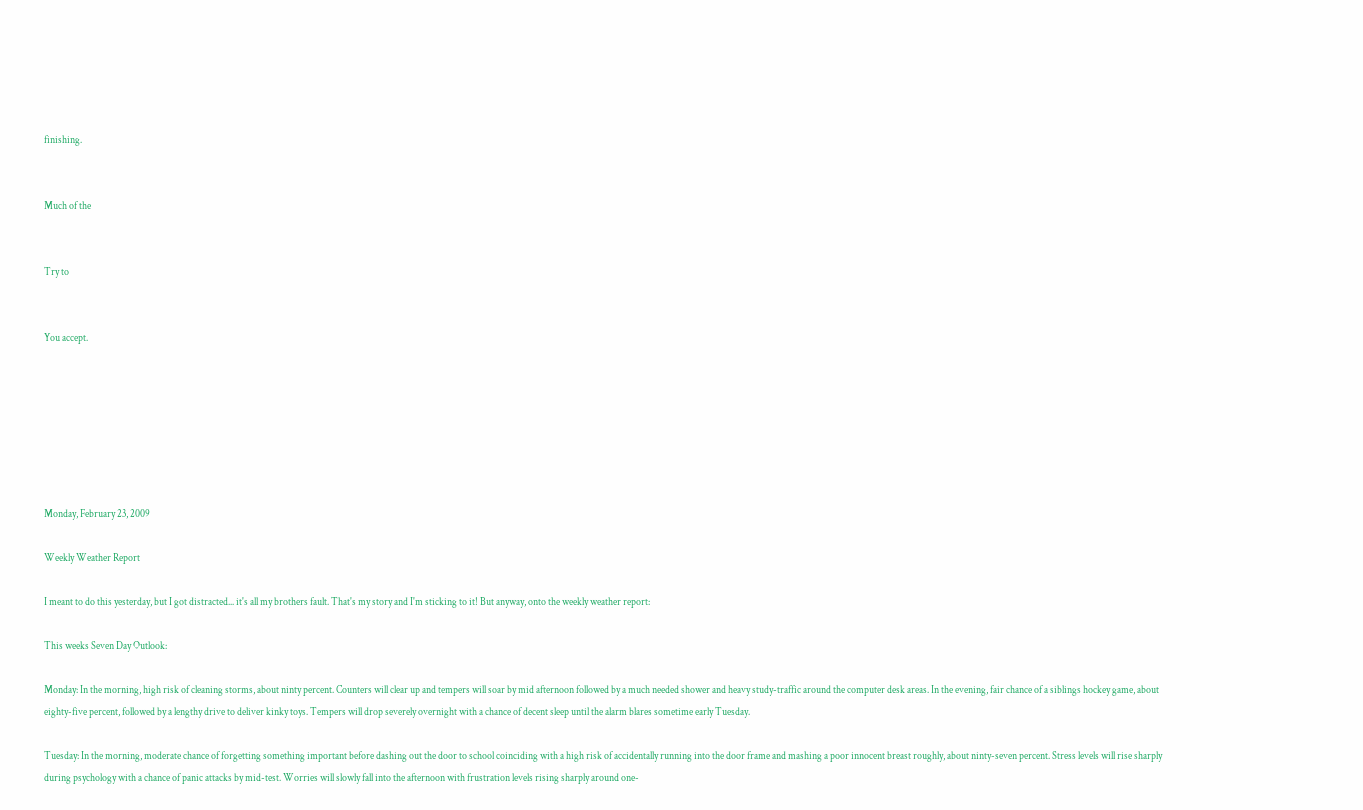finishing.


Much of the


Try to


You accept.







Monday, February 23, 2009

Weekly Weather Report

I meant to do this yesterday, but I got distracted... it's all my brothers fault. That's my story and I'm sticking to it! But anyway, onto the weekly weather report:

This weeks Seven Day Outlook:

Monday: In the morning, high risk of cleaning storms, about ninty percent. Counters will clear up and tempers will soar by mid afternoon followed by a much needed shower and heavy study-traffic around the computer desk areas. In the evening, fair chance of a siblings hockey game, about eighty-five percent, followed by a lengthy drive to deliver kinky toys. Tempers will drop severely overnight with a chance of decent sleep until the alarm blares sometime early Tuesday.

Tuesday: In the morning, moderate chance of forgetting something important before dashing out the door to school coinciding with a high risk of accidentally running into the door frame and mashing a poor innocent breast roughly, about ninty-seven percent. Stress levels will rise sharply during psychology with a chance of panic attacks by mid-test. Worries will slowly fall into the afternoon with frustration levels rising sharply around one-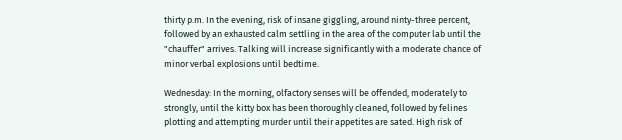thirty p.m. In the evening, risk of insane giggling, around ninty-three percent, followed by an exhausted calm settling in the area of the computer lab until the "chauffer" arrives. Talking will increase significantly with a moderate chance of minor verbal explosions until bedtime.

Wednesday: In the morning, olfactory senses will be offended, moderately to strongly, until the kitty box has been thoroughly cleaned, followed by felines plotting and attempting murder until their appetites are sated. High risk of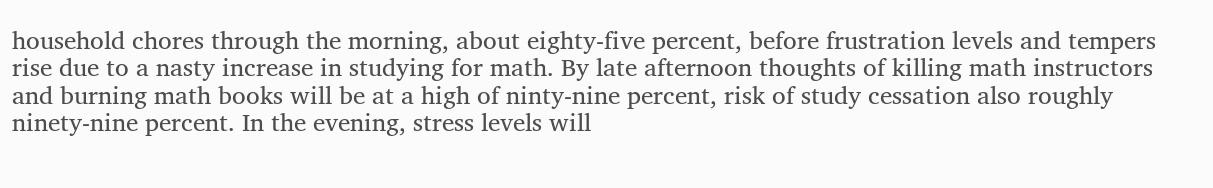household chores through the morning, about eighty-five percent, before frustration levels and tempers rise due to a nasty increase in studying for math. By late afternoon thoughts of killing math instructors and burning math books will be at a high of ninty-nine percent, risk of study cessation also roughly ninety-nine percent. In the evening, stress levels will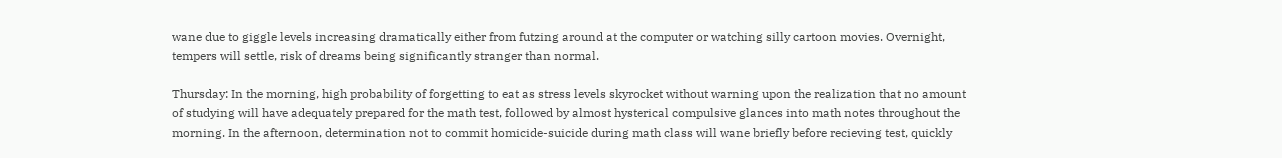wane due to giggle levels increasing dramatically either from futzing around at the computer or watching silly cartoon movies. Overnight, tempers will settle, risk of dreams being significantly stranger than normal.

Thursday: In the morning, high probability of forgetting to eat as stress levels skyrocket without warning upon the realization that no amount of studying will have adequately prepared for the math test, followed by almost hysterical compulsive glances into math notes throughout the morning. In the afternoon, determination not to commit homicide-suicide during math class will wane briefly before recieving test, quickly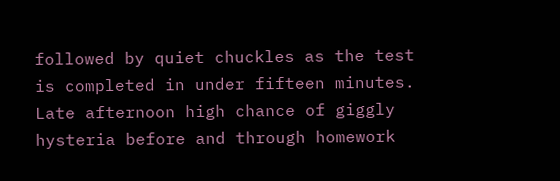followed by quiet chuckles as the test is completed in under fifteen minutes. Late afternoon high chance of giggly hysteria before and through homework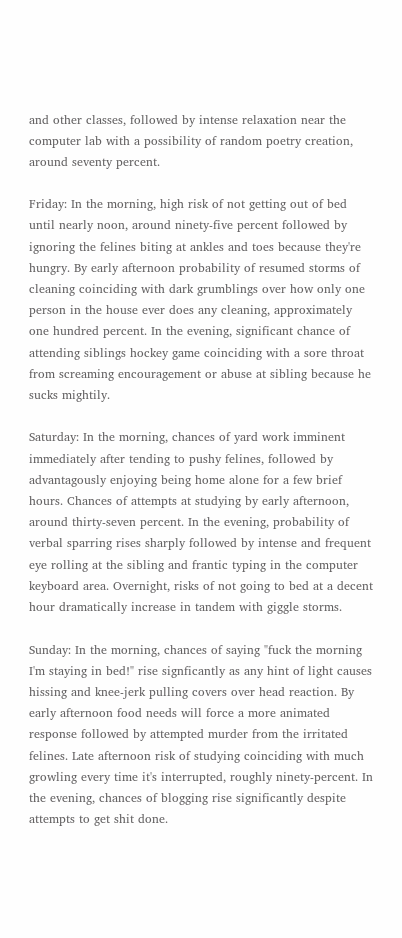and other classes, followed by intense relaxation near the computer lab with a possibility of random poetry creation, around seventy percent.

Friday: In the morning, high risk of not getting out of bed until nearly noon, around ninety-five percent followed by ignoring the felines biting at ankles and toes because they're hungry. By early afternoon probability of resumed storms of cleaning coinciding with dark grumblings over how only one person in the house ever does any cleaning, approximately one hundred percent. In the evening, significant chance of attending siblings hockey game coinciding with a sore throat from screaming encouragement or abuse at sibling because he sucks mightily.

Saturday: In the morning, chances of yard work imminent immediately after tending to pushy felines, followed by advantagously enjoying being home alone for a few brief hours. Chances of attempts at studying by early afternoon, around thirty-seven percent. In the evening, probability of verbal sparring rises sharply followed by intense and frequent eye rolling at the sibling and frantic typing in the computer keyboard area. Overnight, risks of not going to bed at a decent hour dramatically increase in tandem with giggle storms.

Sunday: In the morning, chances of saying "fuck the morning I'm staying in bed!" rise signficantly as any hint of light causes hissing and knee-jerk pulling covers over head reaction. By early afternoon food needs will force a more animated response followed by attempted murder from the irritated felines. Late afternoon risk of studying coinciding with much growling every time it's interrupted, roughly ninety-percent. In the evening, chances of blogging rise significantly despite attempts to get shit done.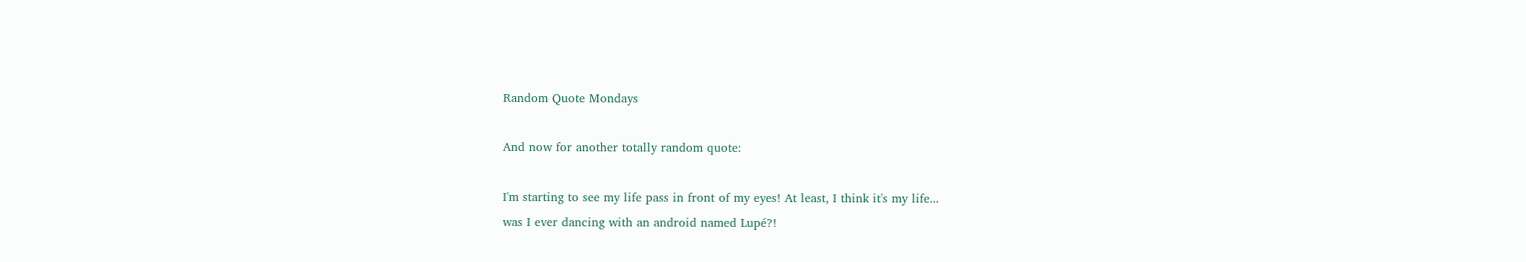Random Quote Mondays

And now for another totally random quote:

I'm starting to see my life pass in front of my eyes! At least, I think it's my life...
was I ever dancing with an android named Lupé?!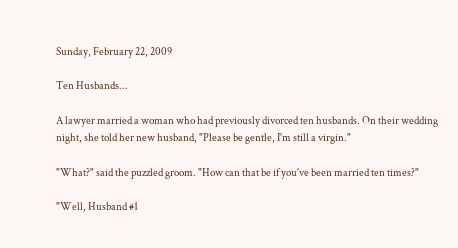Sunday, February 22, 2009

Ten Husbands...

A lawyer married a woman who had previously divorced ten husbands. On their wedding night, she told her new husband, "Please be gentle, I'm still a virgin."

"What?" said the puzzled groom. "How can that be if you've been married ten times?"

"Well, Husband #1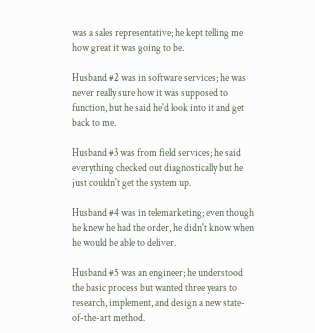was a sales representative; he kept telling me how great it was going to be.

Husband #2 was in software services; he was never really sure how it was supposed to function, but he said he'd look into it and get back to me.

Husband #3 was from field services; he said everything checked out diagnostically but he just couldn't get the system up.

Husband #4 was in telemarketing; even though he knew he had the order, he didn't know when he would be able to deliver.

Husband #5 was an engineer; he understood the basic process but wanted three years to research, implement, and design a new state-of-the-art method.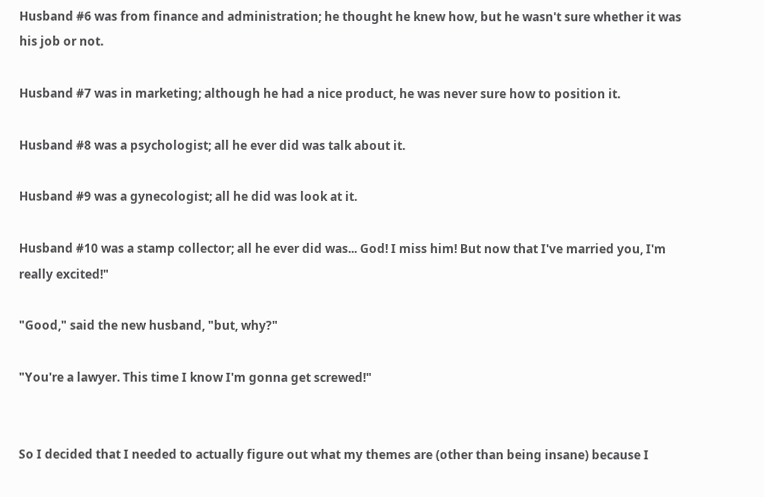Husband #6 was from finance and administration; he thought he knew how, but he wasn't sure whether it was his job or not.

Husband #7 was in marketing; although he had a nice product, he was never sure how to position it.

Husband #8 was a psychologist; all he ever did was talk about it.

Husband #9 was a gynecologist; all he did was look at it.

Husband #10 was a stamp collector; all he ever did was... God! I miss him! But now that I've married you, I'm really excited!"

"Good," said the new husband, "but, why?"

"You're a lawyer. This time I know I'm gonna get screwed!"


So I decided that I needed to actually figure out what my themes are (other than being insane) because I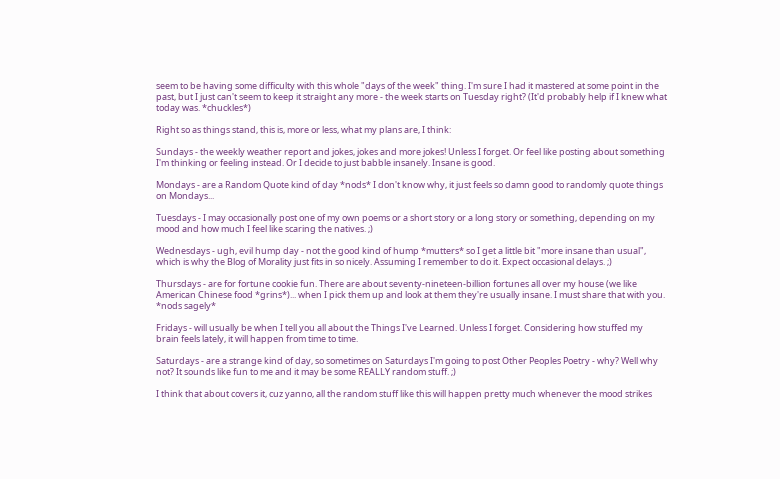seem to be having some difficulty with this whole "days of the week" thing. I'm sure I had it mastered at some point in the past, but I just can't seem to keep it straight any more - the week starts on Tuesday right? (It'd probably help if I knew what today was. *chuckles*)

Right so as things stand, this is, more or less, what my plans are, I think:

Sundays - the weekly weather report and jokes, jokes and more jokes! Unless I forget. Or feel like posting about something I'm thinking or feeling instead. Or I decide to just babble insanely. Insane is good.

Mondays - are a Random Quote kind of day *nods* I don't know why, it just feels so damn good to randomly quote things on Mondays...

Tuesdays - I may occasionally post one of my own poems or a short story or a long story or something, depending on my mood and how much I feel like scaring the natives. ;)

Wednesdays - ugh, evil hump day - not the good kind of hump *mutters* so I get a little bit "more insane than usual", which is why the Blog of Morality just fits in so nicely. Assuming I remember to do it. Expect occasional delays. ;)

Thursdays - are for fortune cookie fun. There are about seventy-nineteen-billion fortunes all over my house (we like American Chinese food *grins*)... when I pick them up and look at them they're usually insane. I must share that with you. *nods sagely*

Fridays - will usually be when I tell you all about the Things I've Learned. Unless I forget. Considering how stuffed my brain feels lately, it will happen from time to time.

Saturdays - are a strange kind of day, so sometimes on Saturdays I'm going to post Other Peoples Poetry - why? Well why not? It sounds like fun to me and it may be some REALLY random stuff. ;)

I think that about covers it, cuz yanno, all the random stuff like this will happen pretty much whenever the mood strikes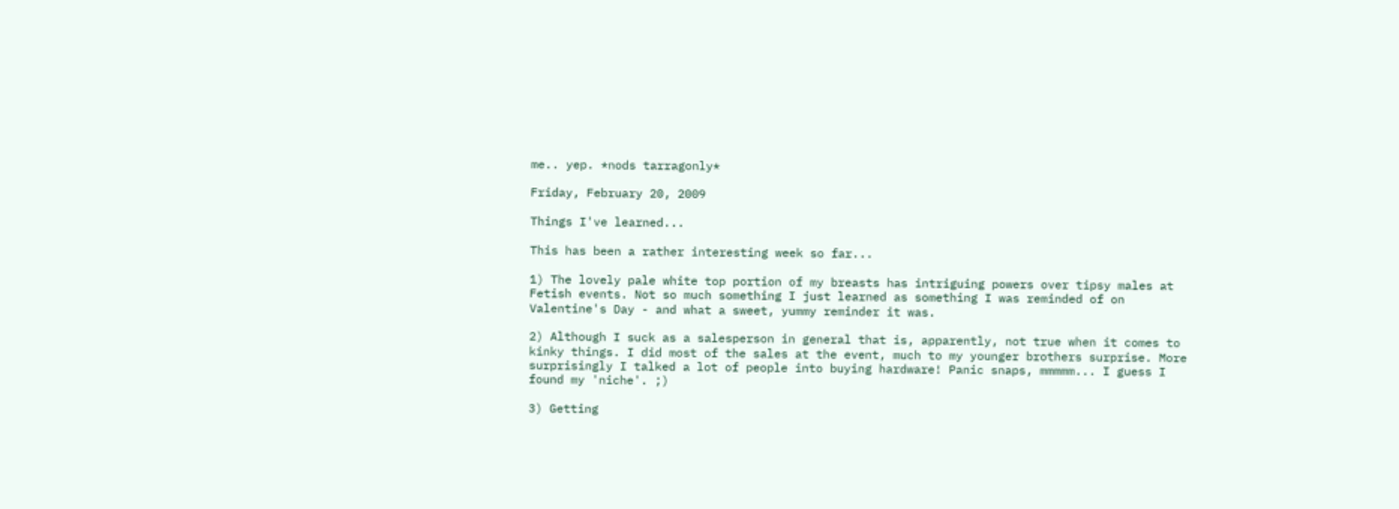me.. yep. *nods tarragonly*

Friday, February 20, 2009

Things I've learned...

This has been a rather interesting week so far...

1) The lovely pale white top portion of my breasts has intriguing powers over tipsy males at Fetish events. Not so much something I just learned as something I was reminded of on Valentine's Day - and what a sweet, yummy reminder it was.

2) Although I suck as a salesperson in general that is, apparently, not true when it comes to kinky things. I did most of the sales at the event, much to my younger brothers surprise. More surprisingly I talked a lot of people into buying hardware! Panic snaps, mmmmm... I guess I found my 'niche'. ;)

3) Getting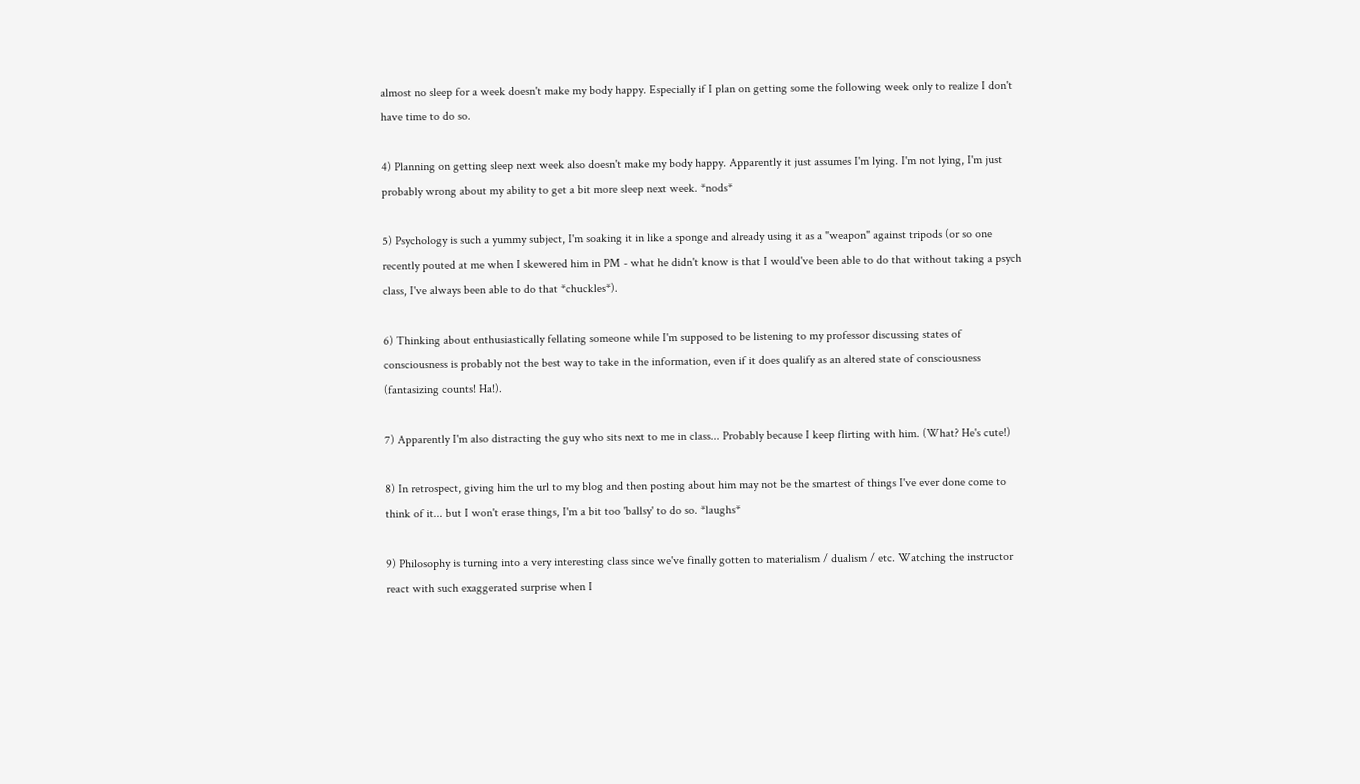almost no sleep for a week doesn't make my body happy. Especially if I plan on getting some the following week only to realize I don't have time to do so.

4) Planning on getting sleep next week also doesn't make my body happy. Apparently it just assumes I'm lying. I'm not lying, I'm just probably wrong about my ability to get a bit more sleep next week. *nods*

5) Psychology is such a yummy subject, I'm soaking it in like a sponge and already using it as a "weapon" against tripods (or so one recently pouted at me when I skewered him in PM - what he didn't know is that I would've been able to do that without taking a psych class, I've always been able to do that *chuckles*).

6) Thinking about enthusiastically fellating someone while I'm supposed to be listening to my professor discussing states of consciousness is probably not the best way to take in the information, even if it does qualify as an altered state of consciousness (fantasizing counts! Ha!).

7) Apparently I'm also distracting the guy who sits next to me in class... Probably because I keep flirting with him. (What? He's cute!)

8) In retrospect, giving him the url to my blog and then posting about him may not be the smartest of things I've ever done come to think of it... but I won't erase things, I'm a bit too 'ballsy' to do so. *laughs*

9) Philosophy is turning into a very interesting class since we've finally gotten to materialism / dualism / etc. Watching the instructor react with such exaggerated surprise when I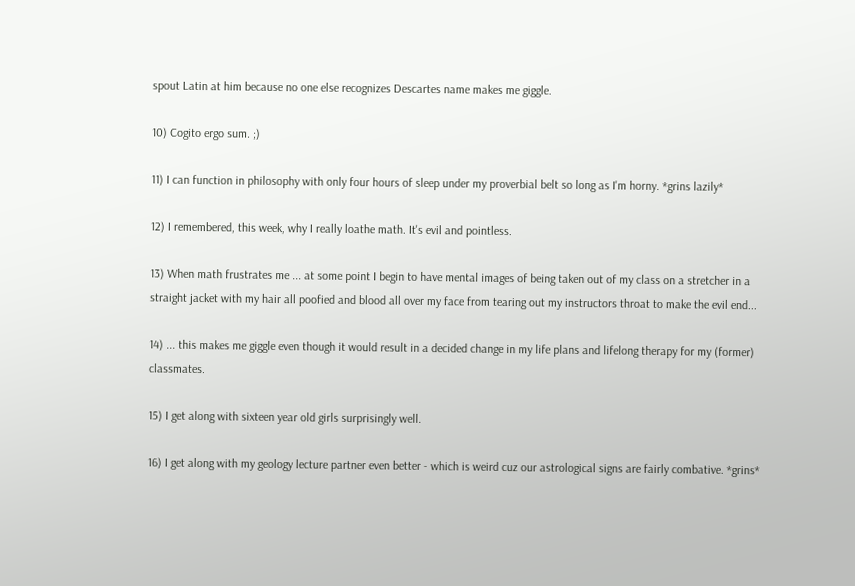spout Latin at him because no one else recognizes Descartes name makes me giggle.

10) Cogito ergo sum. ;)

11) I can function in philosophy with only four hours of sleep under my proverbial belt so long as I'm horny. *grins lazily*

12) I remembered, this week, why I really loathe math. It's evil and pointless.

13) When math frustrates me ... at some point I begin to have mental images of being taken out of my class on a stretcher in a straight jacket with my hair all poofied and blood all over my face from tearing out my instructors throat to make the evil end...

14) ... this makes me giggle even though it would result in a decided change in my life plans and lifelong therapy for my (former) classmates.

15) I get along with sixteen year old girls surprisingly well.

16) I get along with my geology lecture partner even better - which is weird cuz our astrological signs are fairly combative. *grins*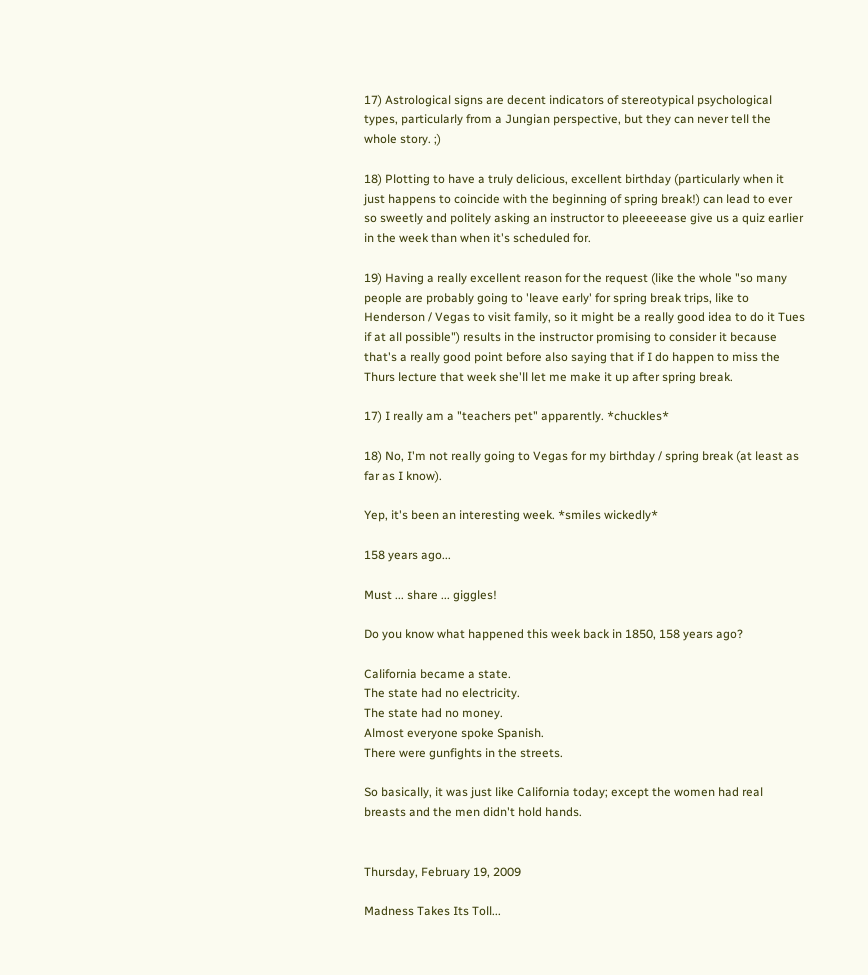17) Astrological signs are decent indicators of stereotypical psychological types, particularly from a Jungian perspective, but they can never tell the whole story. ;)

18) Plotting to have a truly delicious, excellent birthday (particularly when it just happens to coincide with the beginning of spring break!) can lead to ever so sweetly and politely asking an instructor to pleeeeease give us a quiz earlier in the week than when it's scheduled for.

19) Having a really excellent reason for the request (like the whole "so many people are probably going to 'leave early' for spring break trips, like to Henderson / Vegas to visit family, so it might be a really good idea to do it Tues if at all possible") results in the instructor promising to consider it because that's a really good point before also saying that if I do happen to miss the Thurs lecture that week she'll let me make it up after spring break.

17) I really am a "teachers pet" apparently. *chuckles*

18) No, I'm not really going to Vegas for my birthday / spring break (at least as far as I know).

Yep, it's been an interesting week. *smiles wickedly*

158 years ago...

Must ... share ... giggles!

Do you know what happened this week back in 1850, 158 years ago?

California became a state.
The state had no electricity.
The state had no money.
Almost everyone spoke Spanish.
There were gunfights in the streets.

So basically, it was just like California today; except the women had real breasts and the men didn't hold hands.


Thursday, February 19, 2009

Madness Takes Its Toll...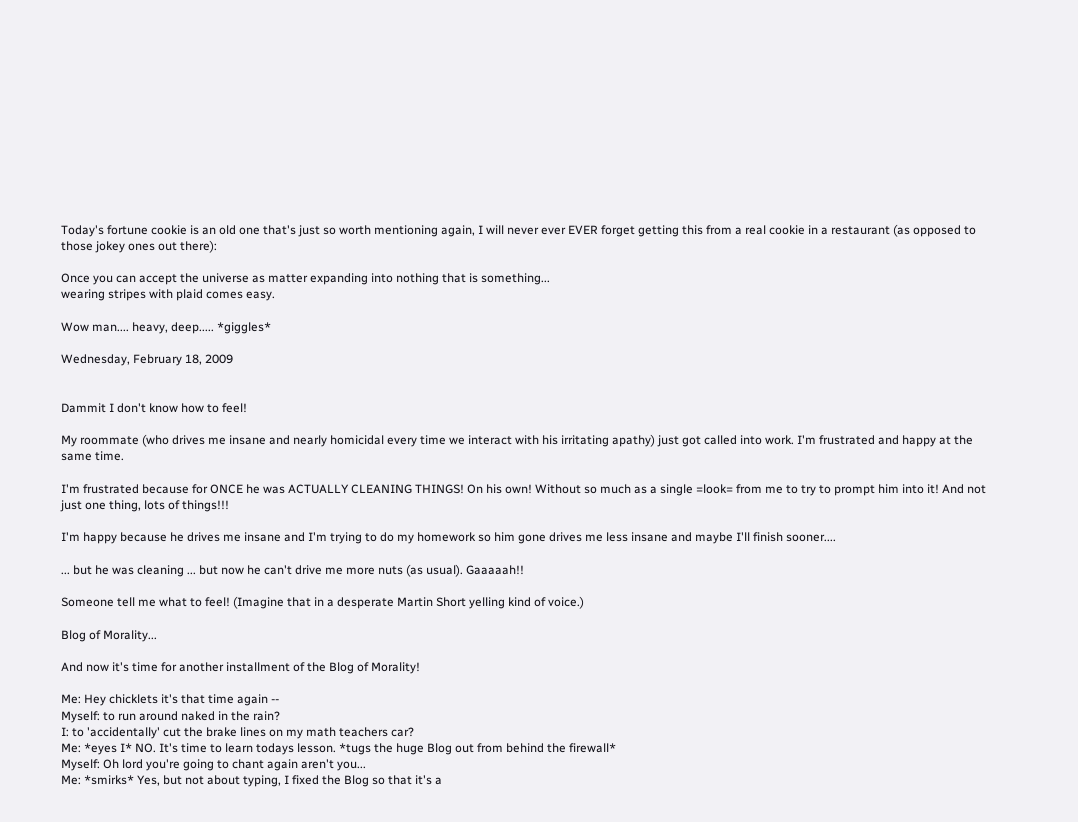Today's fortune cookie is an old one that's just so worth mentioning again, I will never ever EVER forget getting this from a real cookie in a restaurant (as opposed to those jokey ones out there):

Once you can accept the universe as matter expanding into nothing that is something...
wearing stripes with plaid comes easy.

Wow man.... heavy, deep..... *giggles*

Wednesday, February 18, 2009


Dammit I don't know how to feel!

My roommate (who drives me insane and nearly homicidal every time we interact with his irritating apathy) just got called into work. I'm frustrated and happy at the same time.

I'm frustrated because for ONCE he was ACTUALLY CLEANING THINGS! On his own! Without so much as a single =look= from me to try to prompt him into it! And not just one thing, lots of things!!!

I'm happy because he drives me insane and I'm trying to do my homework so him gone drives me less insane and maybe I'll finish sooner....

... but he was cleaning ... but now he can't drive me more nuts (as usual). Gaaaaah!!

Someone tell me what to feel! (Imagine that in a desperate Martin Short yelling kind of voice.)

Blog of Morality...

And now it's time for another installment of the Blog of Morality!

Me: Hey chicklets it's that time again --
Myself: to run around naked in the rain?
I: to 'accidentally' cut the brake lines on my math teachers car?
Me: *eyes I* NO. It's time to learn todays lesson. *tugs the huge Blog out from behind the firewall*
Myself: Oh lord you're going to chant again aren't you...
Me: *smirks* Yes, but not about typing, I fixed the Blog so that it's a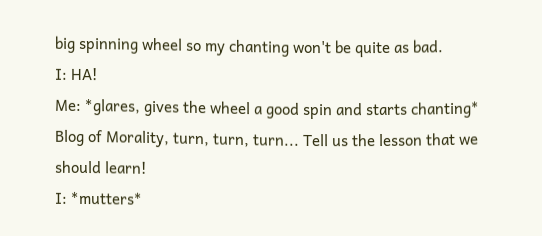big spinning wheel so my chanting won't be quite as bad.
I: HA!
Me: *glares, gives the wheel a good spin and starts chanting* Blog of Morality, turn, turn, turn... Tell us the lesson that we should learn!
I: *mutters*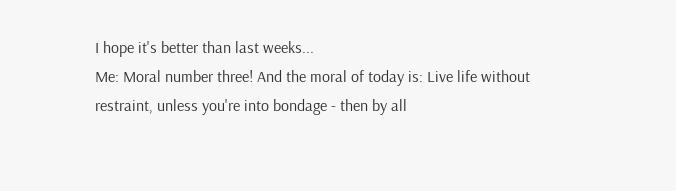I hope it's better than last weeks...
Me: Moral number three! And the moral of today is: Live life without restraint, unless you're into bondage - then by all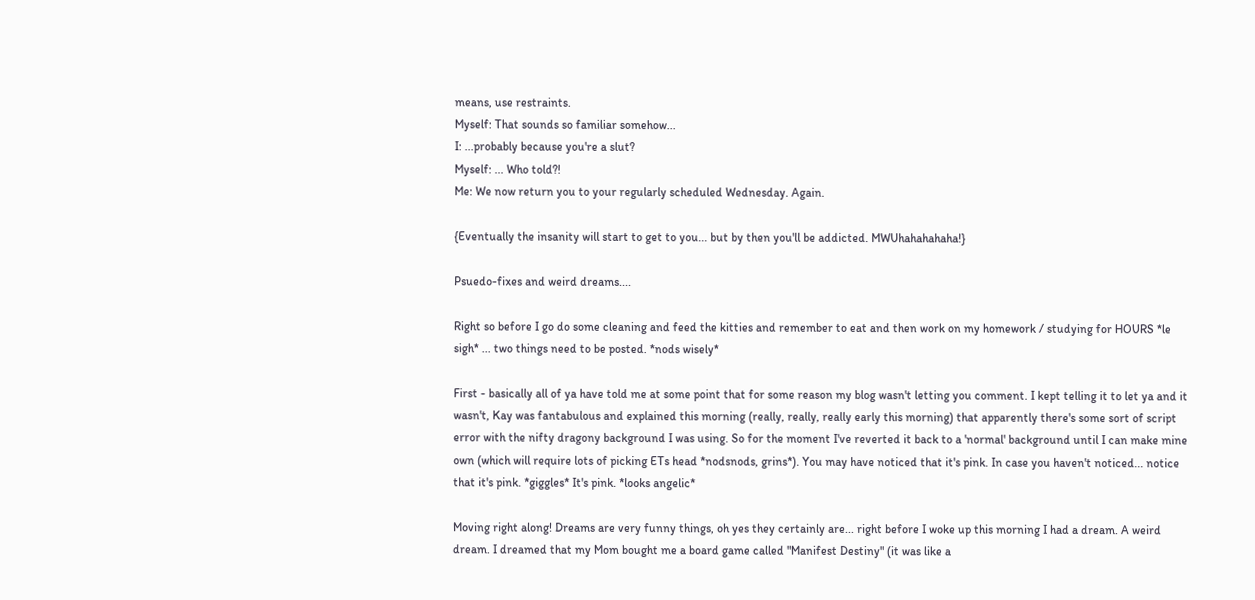means, use restraints.
Myself: That sounds so familiar somehow...
I: ...probably because you're a slut?
Myself: ... Who told?!
Me: We now return you to your regularly scheduled Wednesday. Again.

{Eventually the insanity will start to get to you... but by then you'll be addicted. MWUhahahahaha!}

Psuedo-fixes and weird dreams....

Right so before I go do some cleaning and feed the kitties and remember to eat and then work on my homework / studying for HOURS *le sigh* ... two things need to be posted. *nods wisely*

First - basically all of ya have told me at some point that for some reason my blog wasn't letting you comment. I kept telling it to let ya and it wasn't, Kay was fantabulous and explained this morning (really, really, really early this morning) that apparently there's some sort of script error with the nifty dragony background I was using. So for the moment I've reverted it back to a 'normal' background until I can make mine own (which will require lots of picking ETs head *nodsnods, grins*). You may have noticed that it's pink. In case you haven't noticed... notice that it's pink. *giggles* It's pink. *looks angelic*

Moving right along! Dreams are very funny things, oh yes they certainly are... right before I woke up this morning I had a dream. A weird dream. I dreamed that my Mom bought me a board game called "Manifest Destiny" (it was like a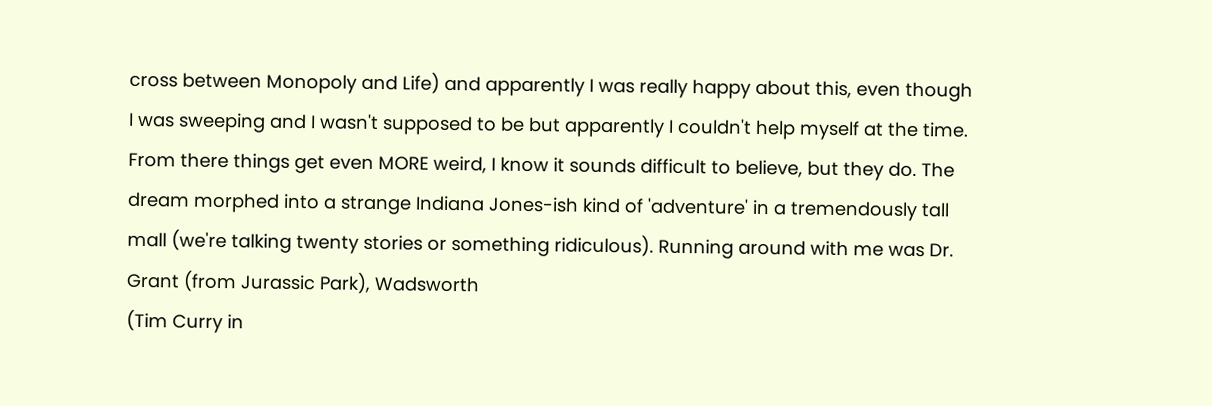cross between Monopoly and Life) and apparently I was really happy about this, even though I was sweeping and I wasn't supposed to be but apparently I couldn't help myself at the time. From there things get even MORE weird, I know it sounds difficult to believe, but they do. The dream morphed into a strange Indiana Jones-ish kind of 'adventure' in a tremendously tall mall (we're talking twenty stories or something ridiculous). Running around with me was Dr. Grant (from Jurassic Park), Wadsworth
(Tim Curry in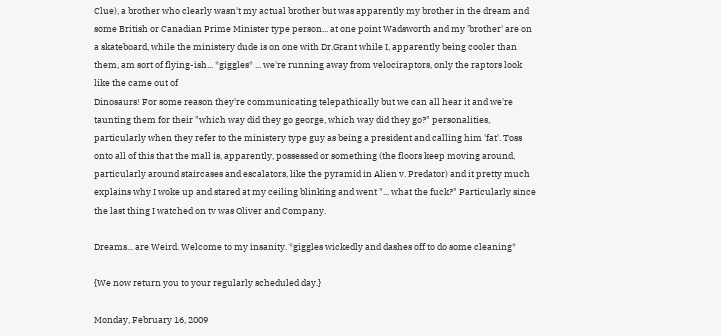Clue), a brother who clearly wasn't my actual brother but was apparently my brother in the dream and some British or Canadian Prime Minister type person... at one point Wadsworth and my 'brother' are on a skateboard, while the ministery dude is on one with Dr.Grant while I, apparently being cooler than them, am sort of flying-ish... *giggles* ... we're running away from velociraptors, only the raptors look like the came out of
Dinosaurs! For some reason they're communicating telepathically but we can all hear it and we're taunting them for their "which way did they go george, which way did they go?" personalities, particularly when they refer to the ministery type guy as being a president and calling him 'fat'. Toss onto all of this that the mall is, apparently, possessed or something (the floors keep moving around, particularly around staircases and escalators, like the pyramid in Alien v. Predator) and it pretty much explains why I woke up and stared at my ceiling blinking and went "... what the fuck?" Particularly since the last thing I watched on tv was Oliver and Company.

Dreams... are Weird. Welcome to my insanity. *giggles wickedly and dashes off to do some cleaning*

{We now return you to your regularly scheduled day.}

Monday, February 16, 2009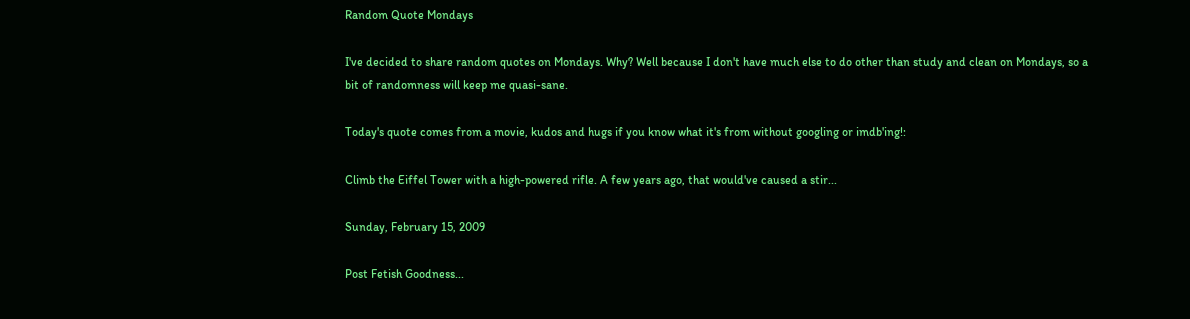Random Quote Mondays

I've decided to share random quotes on Mondays. Why? Well because I don't have much else to do other than study and clean on Mondays, so a bit of randomness will keep me quasi-sane.

Today's quote comes from a movie, kudos and hugs if you know what it's from without googling or imdb'ing!:

Climb the Eiffel Tower with a high-powered rifle. A few years ago, that would've caused a stir...

Sunday, February 15, 2009

Post Fetish Goodness...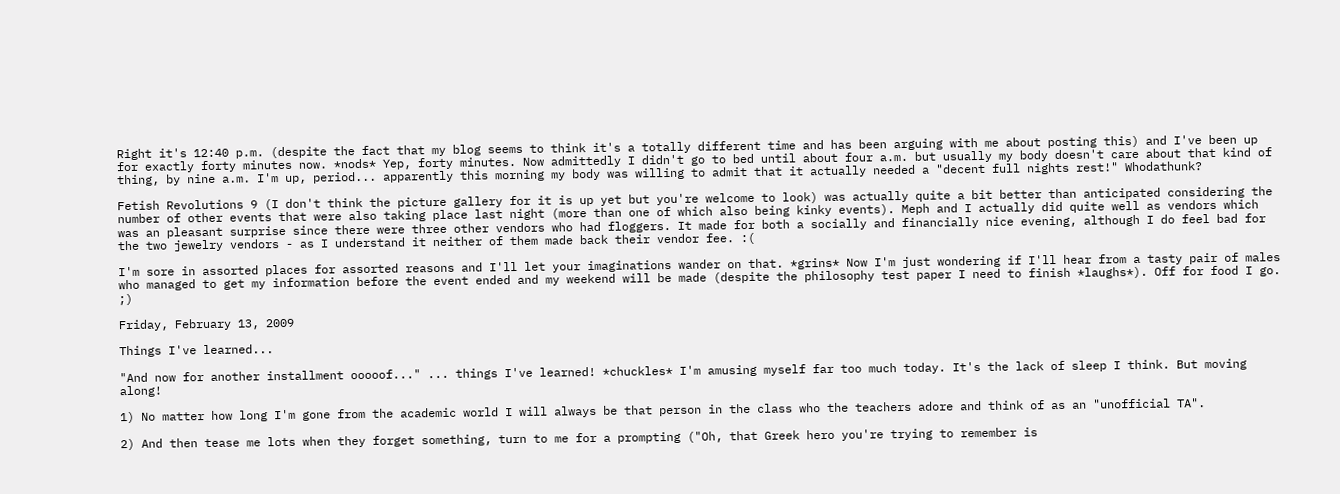Right it's 12:40 p.m. (despite the fact that my blog seems to think it's a totally different time and has been arguing with me about posting this) and I've been up for exactly forty minutes now. *nods* Yep, forty minutes. Now admittedly I didn't go to bed until about four a.m. but usually my body doesn't care about that kind of thing, by nine a.m. I'm up, period... apparently this morning my body was willing to admit that it actually needed a "decent full nights rest!" Whodathunk?

Fetish Revolutions 9 (I don't think the picture gallery for it is up yet but you're welcome to look) was actually quite a bit better than anticipated considering the number of other events that were also taking place last night (more than one of which also being kinky events). Meph and I actually did quite well as vendors which was an pleasant surprise since there were three other vendors who had floggers. It made for both a socially and financially nice evening, although I do feel bad for the two jewelry vendors - as I understand it neither of them made back their vendor fee. :(

I'm sore in assorted places for assorted reasons and I'll let your imaginations wander on that. *grins* Now I'm just wondering if I'll hear from a tasty pair of males who managed to get my information before the event ended and my weekend will be made (despite the philosophy test paper I need to finish *laughs*). Off for food I go. ;)

Friday, February 13, 2009

Things I've learned...

"And now for another installment ooooof..." ... things I've learned! *chuckles* I'm amusing myself far too much today. It's the lack of sleep I think. But moving along!

1) No matter how long I'm gone from the academic world I will always be that person in the class who the teachers adore and think of as an "unofficial TA".

2) And then tease me lots when they forget something, turn to me for a prompting ("Oh, that Greek hero you're trying to remember is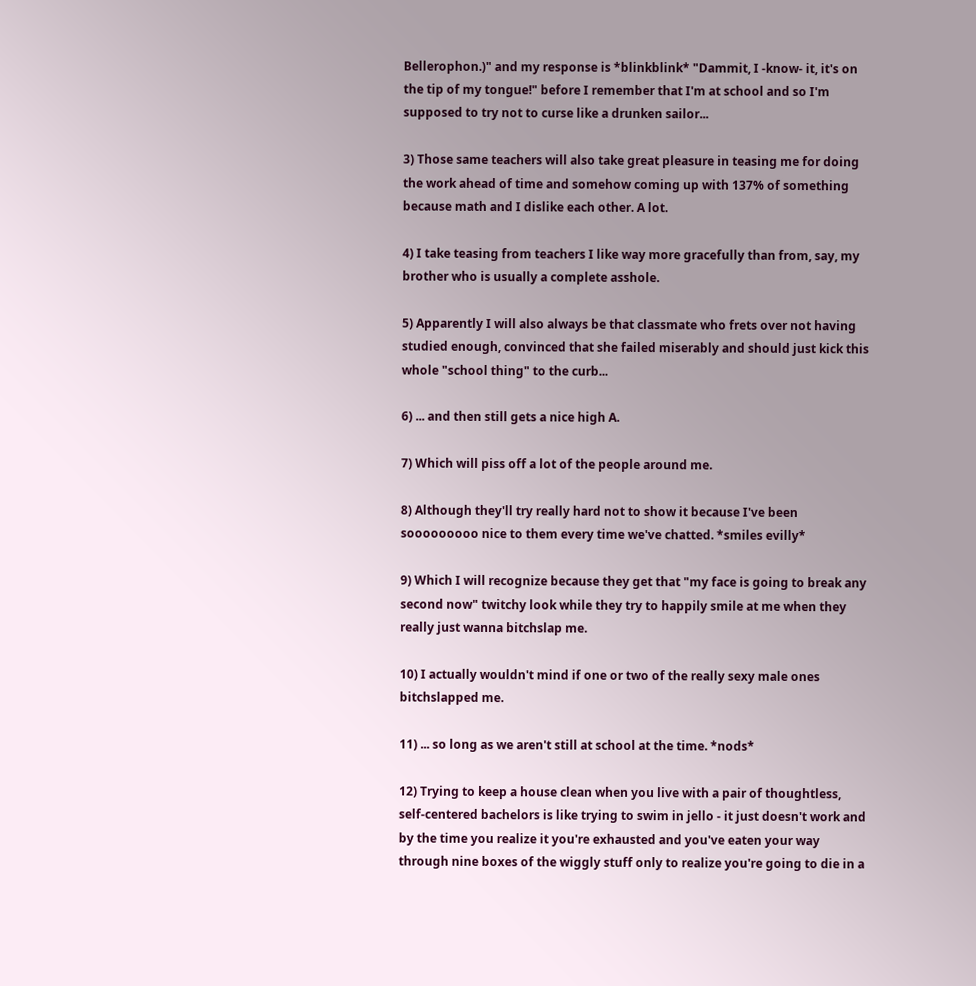Bellerophon.)" and my response is *blinkblink* "Dammit, I -know- it, it's on the tip of my tongue!" before I remember that I'm at school and so I'm supposed to try not to curse like a drunken sailor...

3) Those same teachers will also take great pleasure in teasing me for doing the work ahead of time and somehow coming up with 137% of something because math and I dislike each other. A lot.

4) I take teasing from teachers I like way more gracefully than from, say, my brother who is usually a complete asshole.

5) Apparently I will also always be that classmate who frets over not having studied enough, convinced that she failed miserably and should just kick this whole "school thing" to the curb...

6) ... and then still gets a nice high A.

7) Which will piss off a lot of the people around me.

8) Although they'll try really hard not to show it because I've been sooooooooo nice to them every time we've chatted. *smiles evilly*

9) Which I will recognize because they get that "my face is going to break any second now" twitchy look while they try to happily smile at me when they really just wanna bitchslap me.

10) I actually wouldn't mind if one or two of the really sexy male ones bitchslapped me.

11) ... so long as we aren't still at school at the time. *nods*

12) Trying to keep a house clean when you live with a pair of thoughtless, self-centered bachelors is like trying to swim in jello - it just doesn't work and by the time you realize it you're exhausted and you've eaten your way through nine boxes of the wiggly stuff only to realize you're going to die in a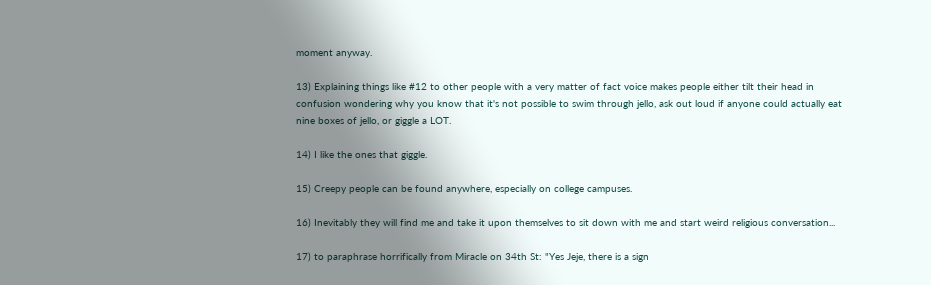moment anyway.

13) Explaining things like #12 to other people with a very matter of fact voice makes people either tilt their head in confusion wondering why you know that it's not possible to swim through jello, ask out loud if anyone could actually eat nine boxes of jello, or giggle a LOT.

14) I like the ones that giggle.

15) Creepy people can be found anywhere, especially on college campuses.

16) Inevitably they will find me and take it upon themselves to sit down with me and start weird religious conversation...

17) to paraphrase horrifically from Miracle on 34th St: "Yes Jeje, there is a sign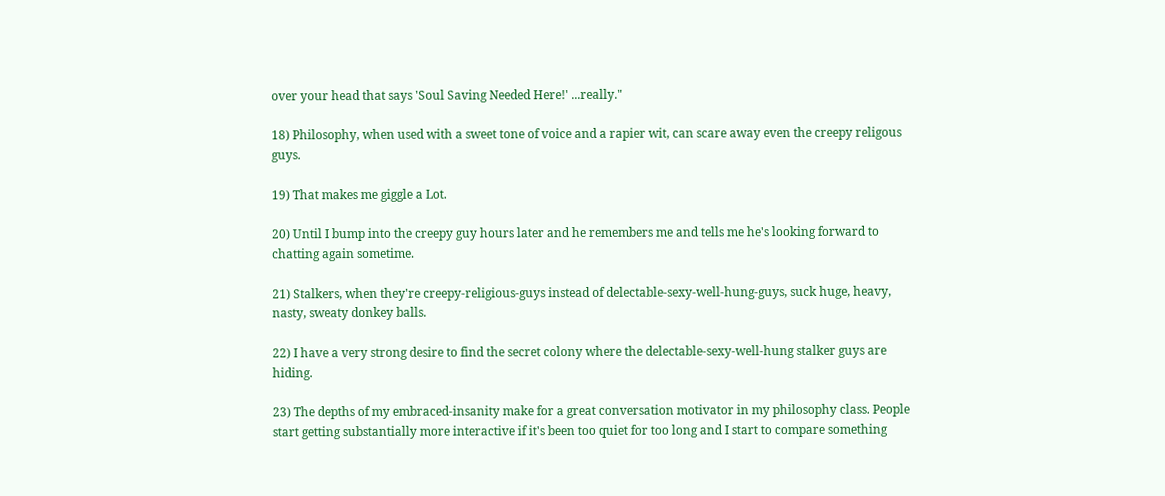over your head that says 'Soul Saving Needed Here!' ...really."

18) Philosophy, when used with a sweet tone of voice and a rapier wit, can scare away even the creepy religous guys.

19) That makes me giggle a Lot.

20) Until I bump into the creepy guy hours later and he remembers me and tells me he's looking forward to chatting again sometime.

21) Stalkers, when they're creepy-religious-guys instead of delectable-sexy-well-hung-guys, suck huge, heavy, nasty, sweaty donkey balls.

22) I have a very strong desire to find the secret colony where the delectable-sexy-well-hung stalker guys are hiding.

23) The depths of my embraced-insanity make for a great conversation motivator in my philosophy class. People start getting substantially more interactive if it's been too quiet for too long and I start to compare something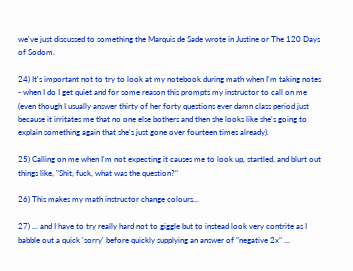we've just discussed to something the Marquis de Sade wrote in Justine or The 120 Days of Sodom.

24) It's important not to try to look at my notebook during math when I'm taking notes - when I do I get quiet and for some reason this prompts my instructor to call on me (even though I usually answer thirty of her forty questions ever damn class period just because it irritates me that no one else bothers and then she looks like she's going to explain something again that she's just gone over fourteen times already).

25) Calling on me when I'm not expecting it causes me to look up, startled, and blurt out things like, "Shit, fuck, what was the question?"

26) This makes my math instructor change colours...

27) ... and I have to try really hard not to giggle but to instead look very contrite as I babble out a quick 'sorry' before quickly supplying an answer of "negative 2x" ...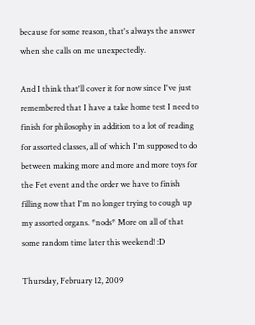because for some reason, that's always the answer when she calls on me unexpectedly.

And I think that'll cover it for now since I've just remembered that I have a take home test I need to finish for philosophy in addition to a lot of reading for assorted classes, all of which I'm supposed to do between making more and more and more toys for the Fet event and the order we have to finish filling now that I'm no longer trying to cough up my assorted organs. *nods* More on all of that some random time later this weekend! :D

Thursday, February 12, 2009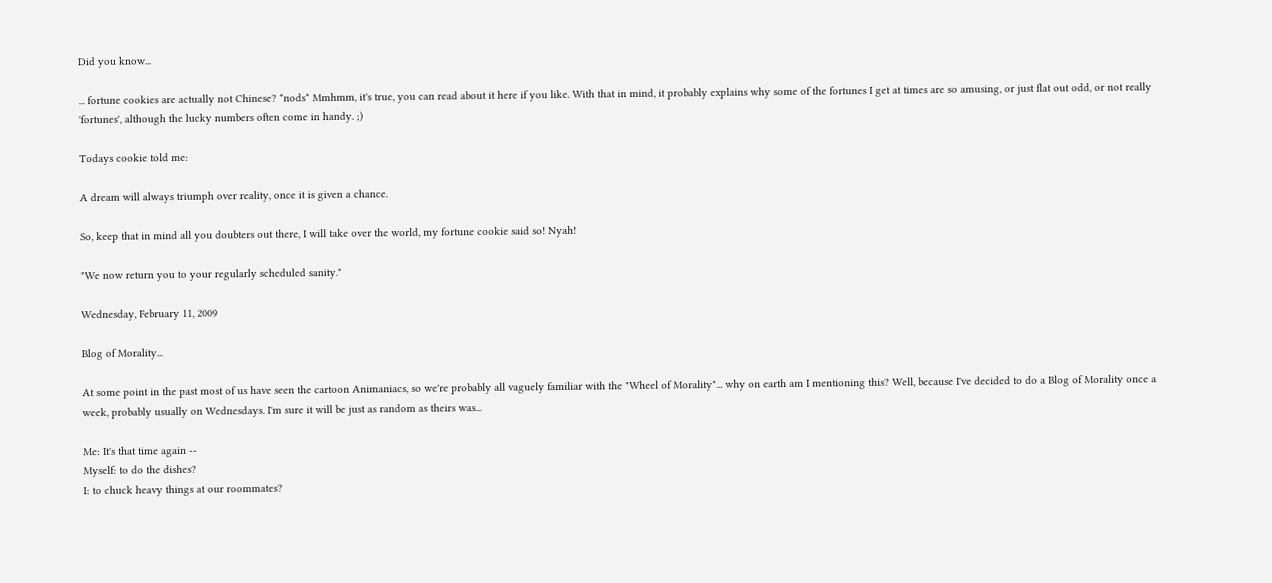Did you know...

... fortune cookies are actually not Chinese? *nods* Mmhmm, it's true, you can read about it here if you like. With that in mind, it probably explains why some of the fortunes I get at times are so amusing, or just flat out odd, or not really 'fortunes', although the lucky numbers often come in handy. ;)

Todays cookie told me:

A dream will always triumph over reality, once it is given a chance.

So, keep that in mind all you doubters out there, I will take over the world, my fortune cookie said so! Nyah!

"We now return you to your regularly scheduled sanity."

Wednesday, February 11, 2009

Blog of Morality...

At some point in the past most of us have seen the cartoon Animaniacs, so we're probably all vaguely familiar with the "Wheel of Morality"... why on earth am I mentioning this? Well, because I've decided to do a Blog of Morality once a week, probably usually on Wednesdays. I'm sure it will be just as random as theirs was...

Me: It's that time again --
Myself: to do the dishes?
I: to chuck heavy things at our roommates?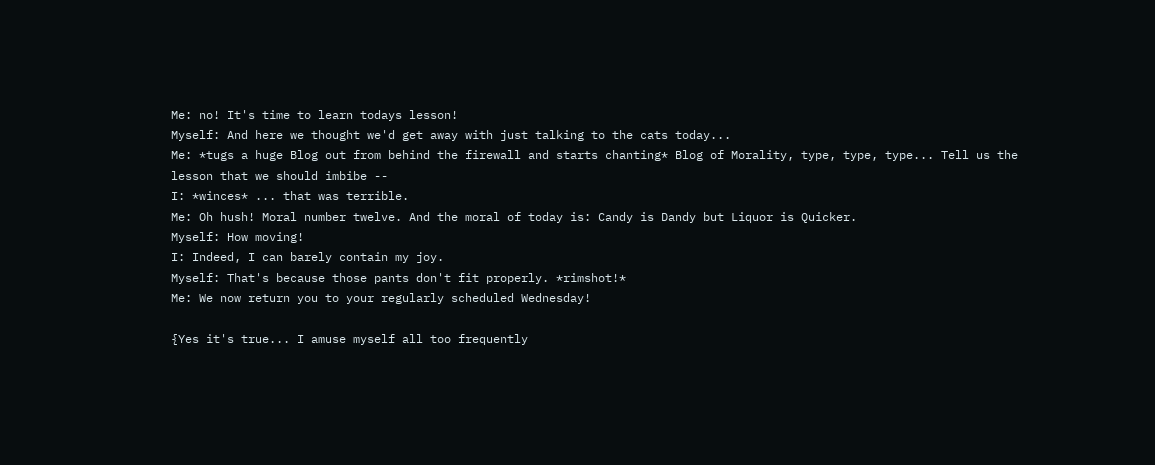Me: no! It's time to learn todays lesson!
Myself: And here we thought we'd get away with just talking to the cats today...
Me: *tugs a huge Blog out from behind the firewall and starts chanting* Blog of Morality, type, type, type... Tell us the lesson that we should imbibe --
I: *winces* ... that was terrible.
Me: Oh hush! Moral number twelve. And the moral of today is: Candy is Dandy but Liquor is Quicker.
Myself: How moving!
I: Indeed, I can barely contain my joy.
Myself: That's because those pants don't fit properly. *rimshot!*
Me: We now return you to your regularly scheduled Wednesday!

{Yes it's true... I amuse myself all too frequently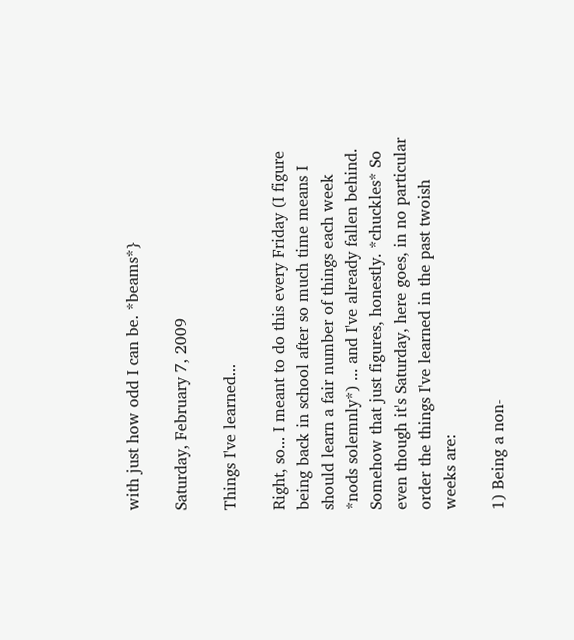with just how odd I can be. *beams*}

Saturday, February 7, 2009

Things I've learned...

Right, so... I meant to do this every Friday (I figure being back in school after so much time means I should learn a fair number of things each week *nods solemnly*) ... and I've already fallen behind. Somehow that just figures, honestly. *chuckles* So even though it's Saturday, here goes, in no particular order the things I've learned in the past twoish weeks are:

1) Being a non-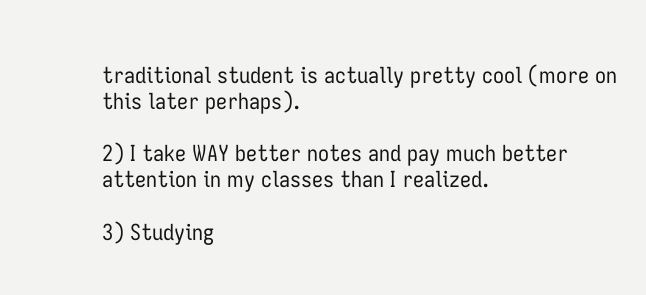traditional student is actually pretty cool (more on this later perhaps).

2) I take WAY better notes and pay much better attention in my classes than I realized.

3) Studying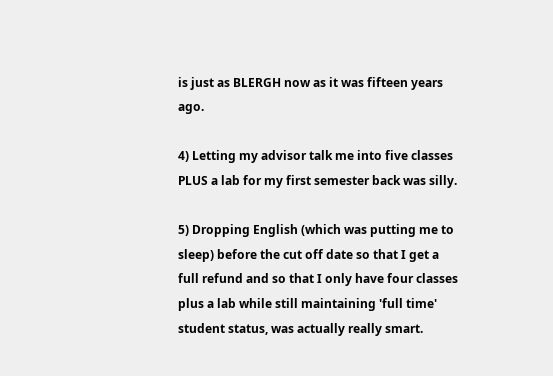is just as BLERGH now as it was fifteen years ago.

4) Letting my advisor talk me into five classes PLUS a lab for my first semester back was silly.

5) Dropping English (which was putting me to sleep) before the cut off date so that I get a full refund and so that I only have four classes plus a lab while still maintaining 'full time' student status, was actually really smart.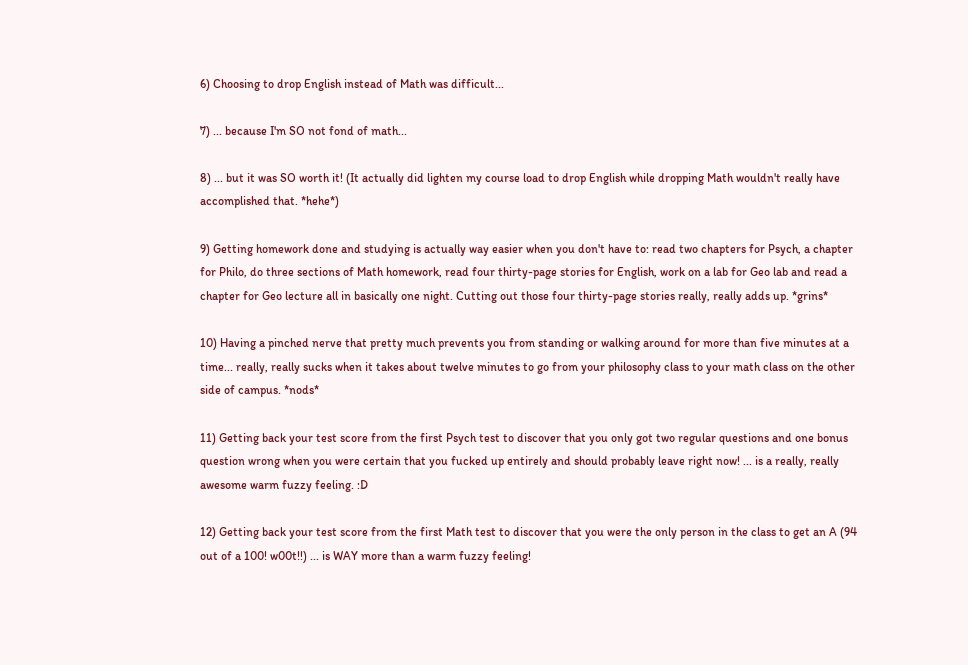6) Choosing to drop English instead of Math was difficult...

7) ... because I'm SO not fond of math...

8) ... but it was SO worth it! (It actually did lighten my course load to drop English while dropping Math wouldn't really have accomplished that. *hehe*)

9) Getting homework done and studying is actually way easier when you don't have to: read two chapters for Psych, a chapter for Philo, do three sections of Math homework, read four thirty-page stories for English, work on a lab for Geo lab and read a chapter for Geo lecture all in basically one night. Cutting out those four thirty-page stories really, really adds up. *grins*

10) Having a pinched nerve that pretty much prevents you from standing or walking around for more than five minutes at a time... really, really sucks when it takes about twelve minutes to go from your philosophy class to your math class on the other side of campus. *nods*

11) Getting back your test score from the first Psych test to discover that you only got two regular questions and one bonus question wrong when you were certain that you fucked up entirely and should probably leave right now! ... is a really, really awesome warm fuzzy feeling. :D

12) Getting back your test score from the first Math test to discover that you were the only person in the class to get an A (94 out of a 100! w00t!!) ... is WAY more than a warm fuzzy feeling!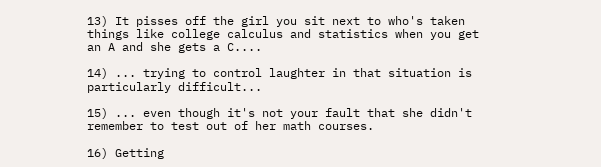13) It pisses off the girl you sit next to who's taken things like college calculus and statistics when you get an A and she gets a C....

14) ... trying to control laughter in that situation is particularly difficult...

15) ... even though it's not your fault that she didn't remember to test out of her math courses.

16) Getting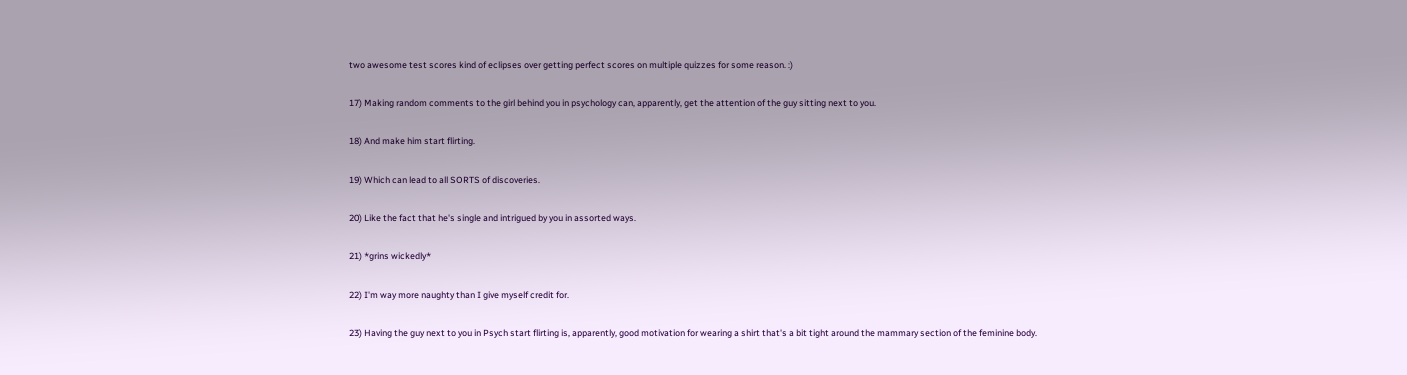two awesome test scores kind of eclipses over getting perfect scores on multiple quizzes for some reason. :)

17) Making random comments to the girl behind you in psychology can, apparently, get the attention of the guy sitting next to you.

18) And make him start flirting.

19) Which can lead to all SORTS of discoveries.

20) Like the fact that he's single and intrigued by you in assorted ways.

21) *grins wickedly*

22) I'm way more naughty than I give myself credit for.

23) Having the guy next to you in Psych start flirting is, apparently, good motivation for wearing a shirt that's a bit tight around the mammary section of the feminine body.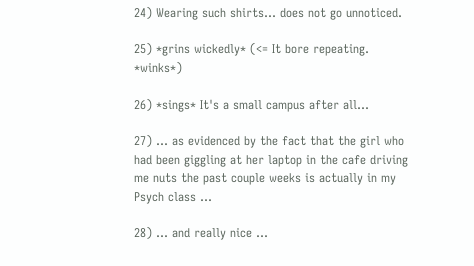24) Wearing such shirts... does not go unnoticed.

25) *grins wickedly* (<= It bore repeating. *winks*)

26) *sings* It's a small campus after all...

27) ... as evidenced by the fact that the girl who had been giggling at her laptop in the cafe driving me nuts the past couple weeks is actually in my Psych class ...

28) ... and really nice ...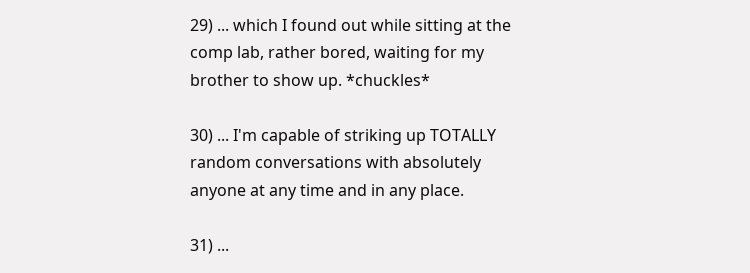29) ... which I found out while sitting at the comp lab, rather bored, waiting for my brother to show up. *chuckles*

30) ... I'm capable of striking up TOTALLY random conversations with absolutely anyone at any time and in any place.

31) ...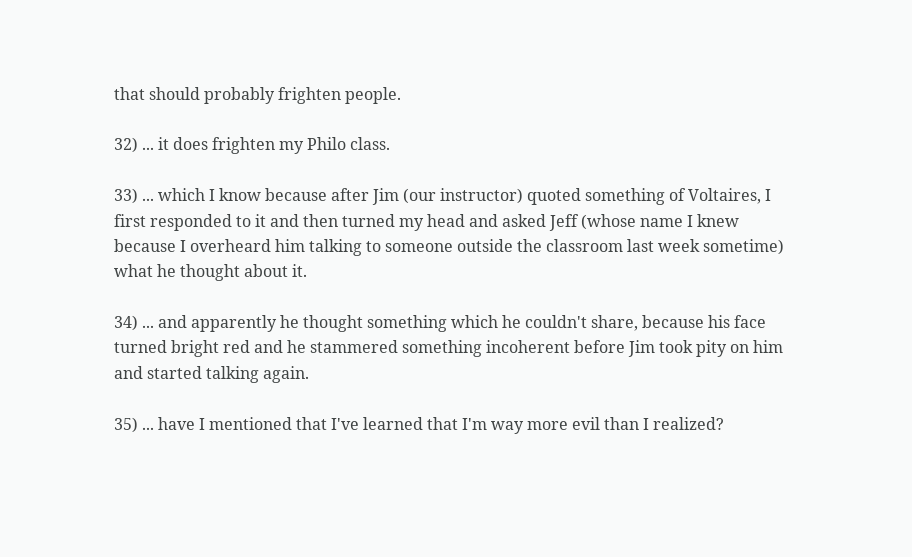that should probably frighten people.

32) ... it does frighten my Philo class.

33) ... which I know because after Jim (our instructor) quoted something of Voltaires, I first responded to it and then turned my head and asked Jeff (whose name I knew because I overheard him talking to someone outside the classroom last week sometime) what he thought about it.

34) ... and apparently he thought something which he couldn't share, because his face turned bright red and he stammered something incoherent before Jim took pity on him and started talking again.

35) ... have I mentioned that I've learned that I'm way more evil than I realized?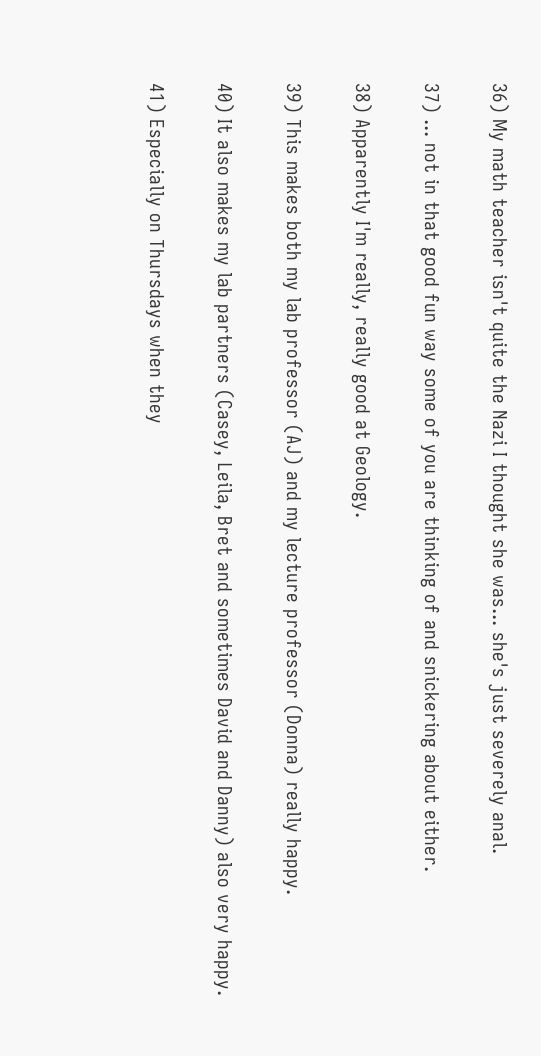36) My math teacher isn't quite the Nazi I thought she was... she's just severely anal.

37) ... not in that good fun way some of you are thinking of and snickering about either.

38) Apparently I'm really, really good at Geology.

39) This makes both my lab professor (AJ) and my lecture professor (Donna) really happy.

40) It also makes my lab partners (Casey, Leila, Bret and sometimes David and Danny) also very happy.

41) Especially on Thursdays when they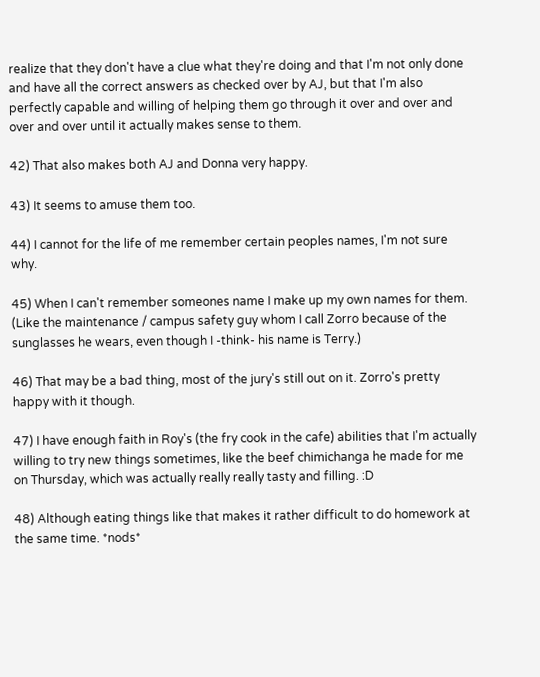realize that they don't have a clue what they're doing and that I'm not only done and have all the correct answers as checked over by AJ, but that I'm also perfectly capable and willing of helping them go through it over and over and over and over until it actually makes sense to them.

42) That also makes both AJ and Donna very happy.

43) It seems to amuse them too.

44) I cannot for the life of me remember certain peoples names, I'm not sure why.

45) When I can't remember someones name I make up my own names for them. (Like the maintenance / campus safety guy whom I call Zorro because of the sunglasses he wears, even though I -think- his name is Terry.)

46) That may be a bad thing, most of the jury's still out on it. Zorro's pretty happy with it though.

47) I have enough faith in Roy's (the fry cook in the cafe) abilities that I'm actually willing to try new things sometimes, like the beef chimichanga he made for me on Thursday, which was actually really really tasty and filling. :D

48) Although eating things like that makes it rather difficult to do homework at the same time. *nods*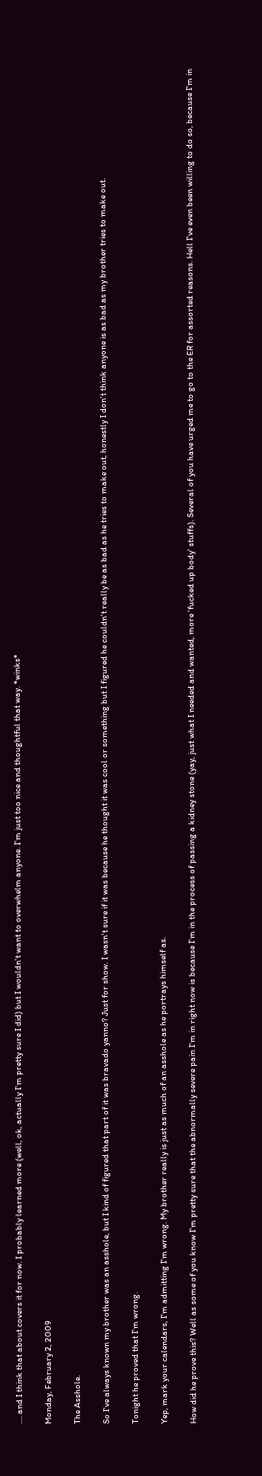.... and I think that about covers it for now. I probably learned more (well, ok, actually I'm pretty sure I did) but I wouldn't want to overwhelm anyone. I'm just too nice and thoughtful that way. *winks*

Monday, February 2, 2009

The Asshole.

So I've always known my brother was an asshole, but I kind of figured that part of it was bravado yanno? Just for show. I wasn't sure if it was because he thought it was cool or something but I figured he couldn't really be as bad as he tries to make out, honestly I don't think anyone is as bad as my brother tries to make out.

Tonight he proved that I'm wrong.

Yep, mark your calendars, I'm admitting I'm wrong. My brother really is just as much of an asshole as he portrays himself as.

How did he prove this? Well as some of you know I'm pretty sure that the abnormally severe pain I'm in right now is because I'm in the process of passing a kidney stone (yay, just what I needed and wanted, more 'fucked up body' stuffs). Several of you have urged me to go to the ER for assorted reasons. Hell I've even been willing to do so, because I'm in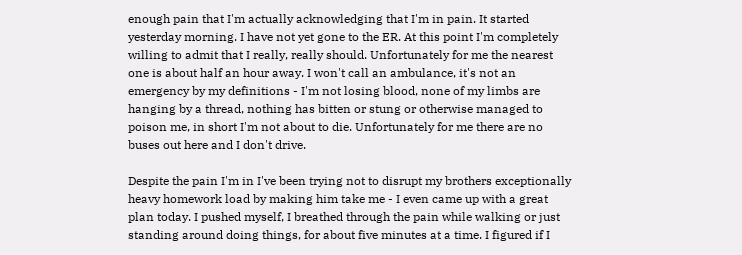enough pain that I'm actually acknowledging that I'm in pain. It started yesterday morning. I have not yet gone to the ER. At this point I'm completely willing to admit that I really, really should. Unfortunately for me the nearest one is about half an hour away. I won't call an ambulance, it's not an emergency by my definitions - I'm not losing blood, none of my limbs are hanging by a thread, nothing has bitten or stung or otherwise managed to poison me, in short I'm not about to die. Unfortunately for me there are no buses out here and I don't drive.

Despite the pain I'm in I've been trying not to disrupt my brothers exceptionally heavy homework load by making him take me - I even came up with a great plan today. I pushed myself, I breathed through the pain while walking or just standing around doing things, for about five minutes at a time. I figured if I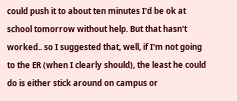could push it to about ten minutes I'd be ok at school tomorrow without help. But that hasn't worked.. so I suggested that, well, if I'm not going to the ER (when I clearly should), the least he could do is either stick around on campus or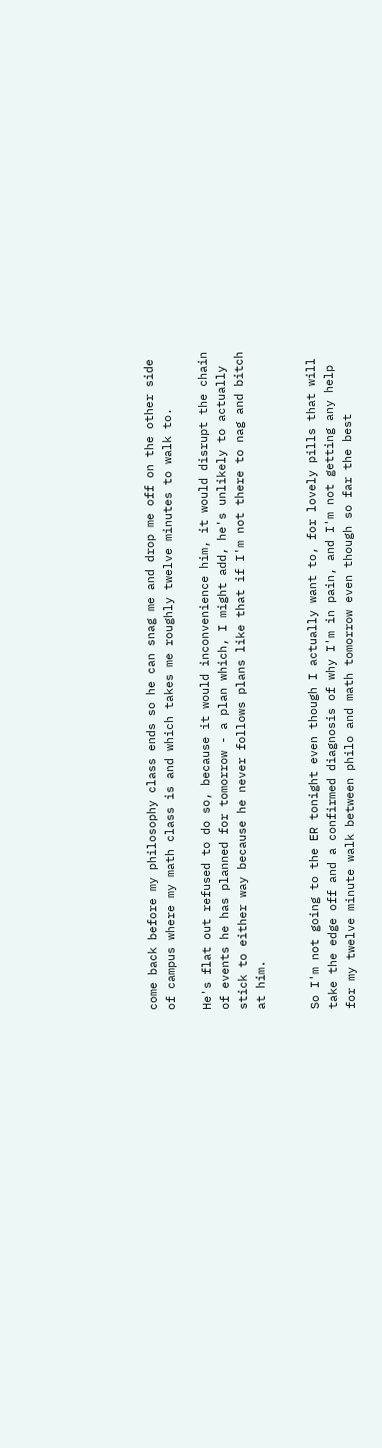come back before my philosophy class ends so he can snag me and drop me off on the other side of campus where my math class is and which takes me roughly twelve minutes to walk to.

He's flat out refused to do so, because it would inconvenience him, it would disrupt the chain of events he has planned for tomorrow - a plan which, I might add, he's unlikely to actually stick to either way because he never follows plans like that if I'm not there to nag and bitch at him.


So I'm not going to the ER tonight even though I actually want to, for lovely pills that will take the edge off and a confirmed diagnosis of why I'm in pain, and I'm not getting any help for my twelve minute walk between philo and math tomorrow even though so far the best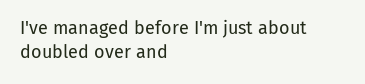I've managed before I'm just about doubled over and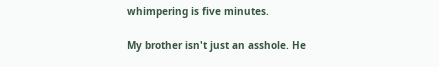whimpering is five minutes.

My brother isn't just an asshole. He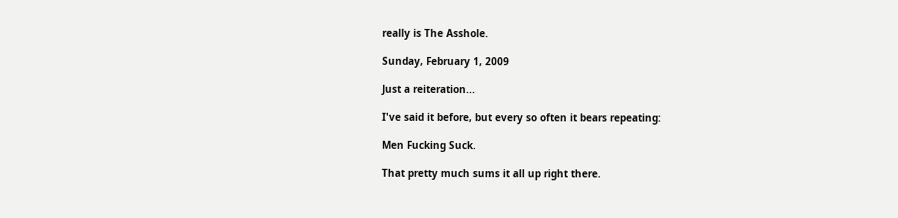really is The Asshole.

Sunday, February 1, 2009

Just a reiteration...

I've said it before, but every so often it bears repeating:

Men Fucking Suck.

That pretty much sums it all up right there.